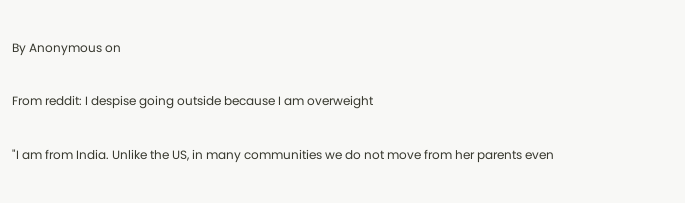By Anonymous on

From reddit: I despise going outside because I am overweight

"I am from India. Unlike the US, in many communities we do not move from her parents even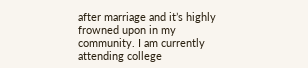after marriage and it’s highly frowned upon in my community. I am currently attending college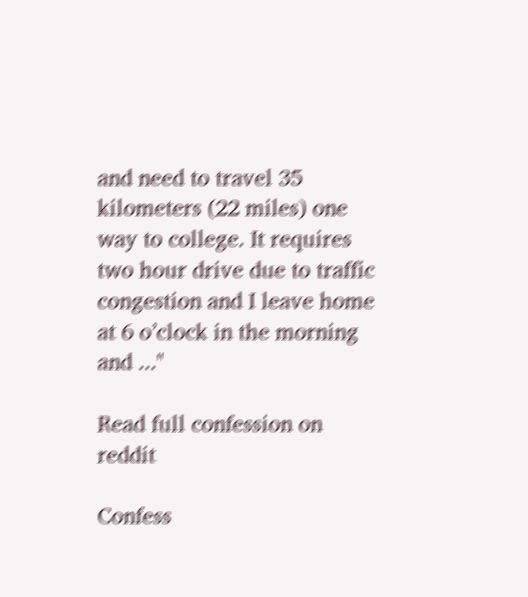and need to travel 35 kilometers (22 miles) one way to college. It requires two hour drive due to traffic congestion and I leave home at 6 o’clock in the morning and ..."

Read full confession on reddit

Confess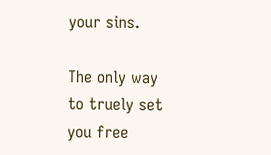your sins.

The only way to truely set you free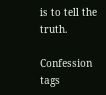is to tell the truth.

Confession tags